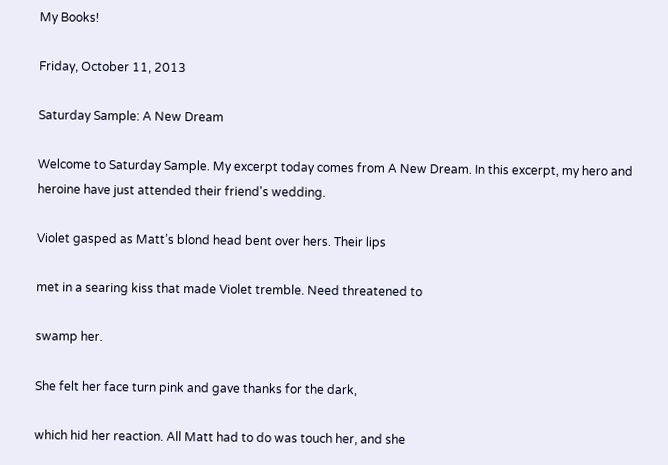My Books!

Friday, October 11, 2013

Saturday Sample: A New Dream

Welcome to Saturday Sample. My excerpt today comes from A New Dream. In this excerpt, my hero and heroine have just attended their friend's wedding.

Violet gasped as Matt’s blond head bent over hers. Their lips

met in a searing kiss that made Violet tremble. Need threatened to

swamp her.

She felt her face turn pink and gave thanks for the dark,

which hid her reaction. All Matt had to do was touch her, and she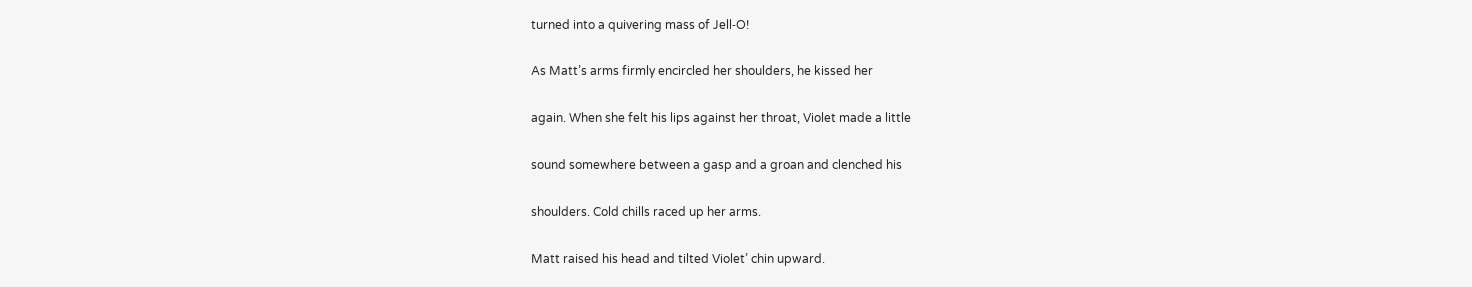turned into a quivering mass of Jell‑O!

As Matt’s arms firmly encircled her shoulders, he kissed her

again. When she felt his lips against her throat, Violet made a little

sound somewhere between a gasp and a groan and clenched his

shoulders. Cold chills raced up her arms.

Matt raised his head and tilted Violet’ chin upward.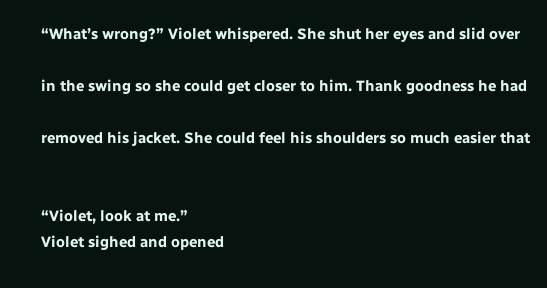“What’s wrong?” Violet whispered. She shut her eyes and slid over

in the swing so she could get closer to him. Thank goodness he had

removed his jacket. She could feel his shoulders so much easier that


“Violet, look at me.”
Violet sighed and opened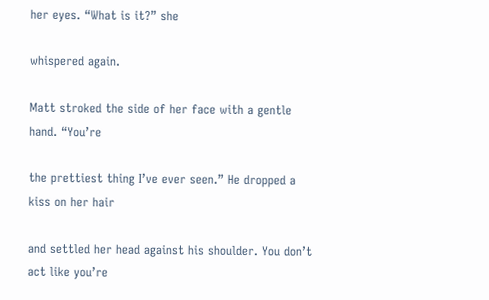her eyes. “What is it?” she

whispered again.

Matt stroked the side of her face with a gentle hand. “You’re

the prettiest thing I’ve ever seen.” He dropped a kiss on her hair

and settled her head against his shoulder. You don’t act like you’re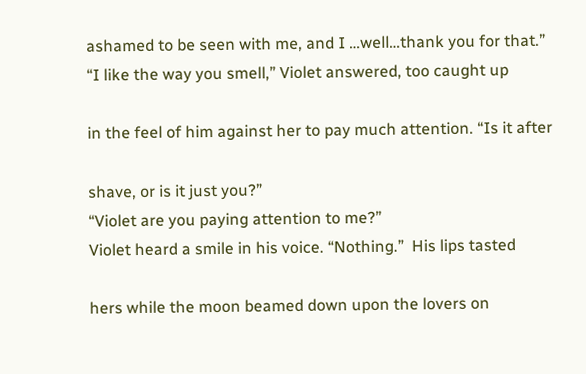ashamed to be seen with me, and I …well…thank you for that.”
“I like the way you smell,” Violet answered, too caught up

in the feel of him against her to pay much attention. “Is it after

shave, or is it just you?”
“Violet are you paying attention to me?”
Violet heard a smile in his voice. “Nothing.”  His lips tasted

hers while the moon beamed down upon the lovers on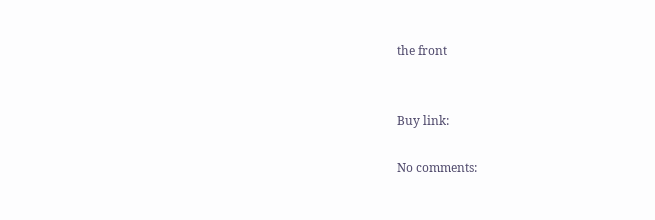the front


Buy link:

No comments: